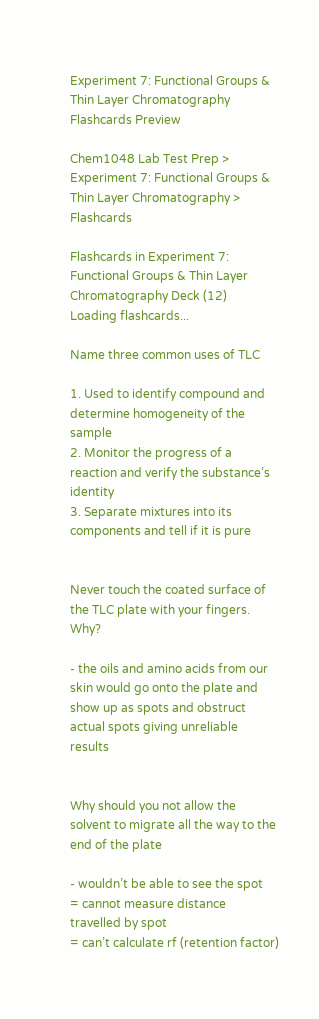Experiment 7: Functional Groups & Thin Layer Chromatography Flashcards Preview

Chem1048 Lab Test Prep > Experiment 7: Functional Groups & Thin Layer Chromatography > Flashcards

Flashcards in Experiment 7: Functional Groups & Thin Layer Chromatography Deck (12)
Loading flashcards...

Name three common uses of TLC

1. Used to identify compound and determine homogeneity of the sample
2. Monitor the progress of a reaction and verify the substance’s identity
3. Separate mixtures into its components and tell if it is pure


Never touch the coated surface of the TLC plate with your fingers. Why?

- the oils and amino acids from our skin would go onto the plate and show up as spots and obstruct actual spots giving unreliable results


Why should you not allow the solvent to migrate all the way to the end of the plate

- wouldn’t be able to see the spot
= cannot measure distance travelled by spot
= can’t calculate rf (retention factor)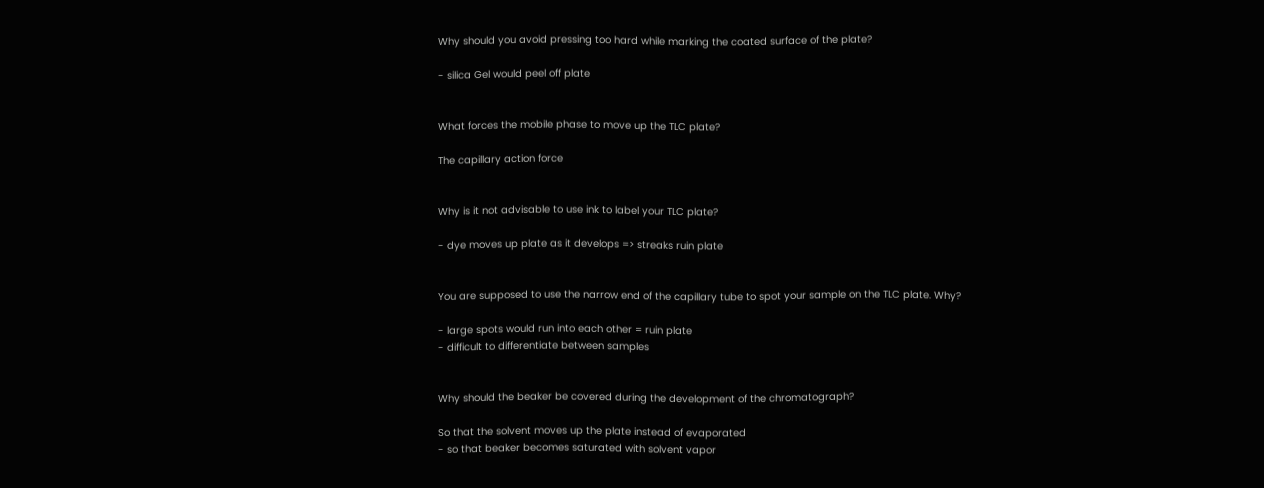Why should you avoid pressing too hard while marking the coated surface of the plate?

- silica Gel would peel off plate


What forces the mobile phase to move up the TLC plate?

The capillary action force


Why is it not advisable to use ink to label your TLC plate?

- dye moves up plate as it develops => streaks ruin plate


You are supposed to use the narrow end of the capillary tube to spot your sample on the TLC plate. Why?

- large spots would run into each other = ruin plate
- difficult to differentiate between samples


Why should the beaker be covered during the development of the chromatograph?

So that the solvent moves up the plate instead of evaporated
- so that beaker becomes saturated with solvent vapor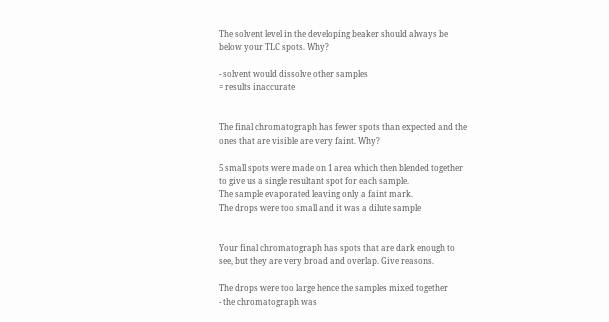The solvent level in the developing beaker should always be below your TLC spots. Why?

- solvent would dissolve other samples
= results inaccurate


The final chromatograph has fewer spots than expected and the ones that are visible are very faint. Why?

5 small spots were made on 1 area which then blended together to give us a single resultant spot for each sample.
The sample evaporated leaving only a faint mark.
The drops were too small and it was a dilute sample


Your final chromatograph has spots that are dark enough to see, but they are very broad and overlap. Give reasons.

The drops were too large hence the samples mixed together
- the chromatograph was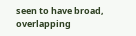seen to have broad, overlapping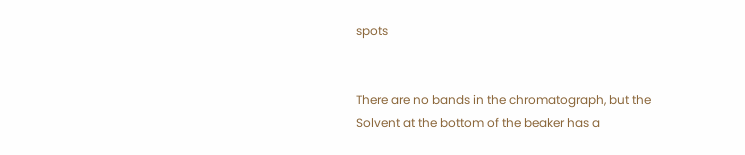spots


There are no bands in the chromatograph, but the Solvent at the bottom of the beaker has a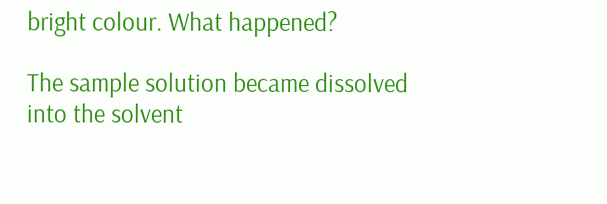bright colour. What happened?

The sample solution became dissolved into the solvent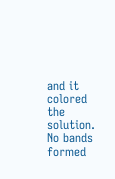and it colored the solution.
No bands formed